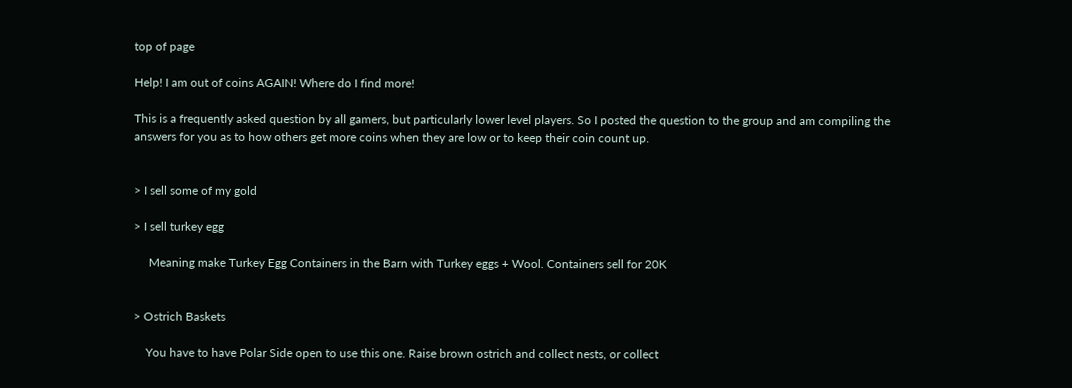top of page

Help! I am out of coins AGAIN! Where do I find more!

This is a frequently asked question by all gamers, but particularly lower level players. So I posted the question to the group and am compiling the answers for you as to how others get more coins when they are low or to keep their coin count up.


> I sell some of my gold

> I sell turkey egg

     Meaning make Turkey Egg Containers in the Barn with Turkey eggs + Wool. Containers sell for 20K


> Ostrich Baskets

    You have to have Polar Side open to use this one. Raise brown ostrich and collect nests, or collect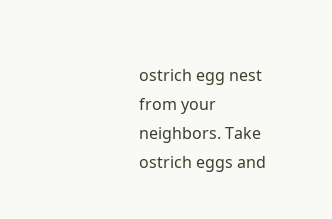ostrich egg nest from your neighbors. Take ostrich eggs and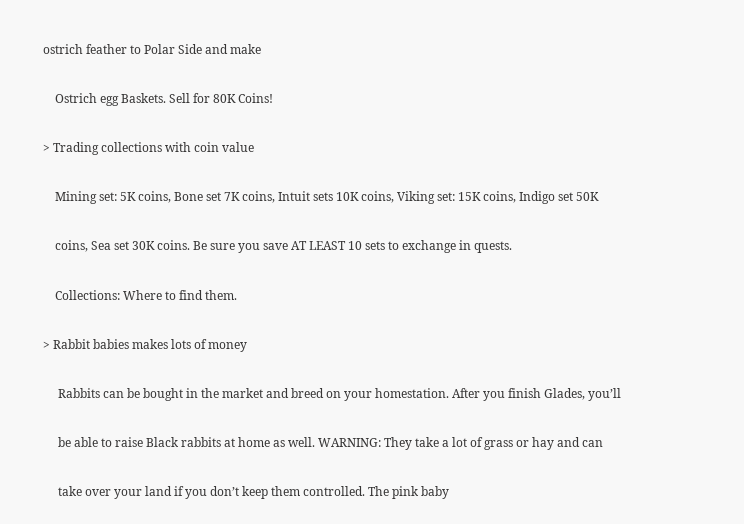ostrich feather to Polar Side and make

    Ostrich egg Baskets. Sell for 80K Coins!

> Trading collections with coin value

    Mining set: 5K coins, Bone set 7K coins, Intuit sets 10K coins, Viking set: 15K coins, Indigo set 50K

    coins, Sea set 30K coins. Be sure you save AT LEAST 10 sets to exchange in quests.

    Collections: Where to find them.

> Rabbit babies makes lots of money

     Rabbits can be bought in the market and breed on your homestation. After you finish Glades, you’ll

     be able to raise Black rabbits at home as well. WARNING: They take a lot of grass or hay and can

     take over your land if you don’t keep them controlled. The pink baby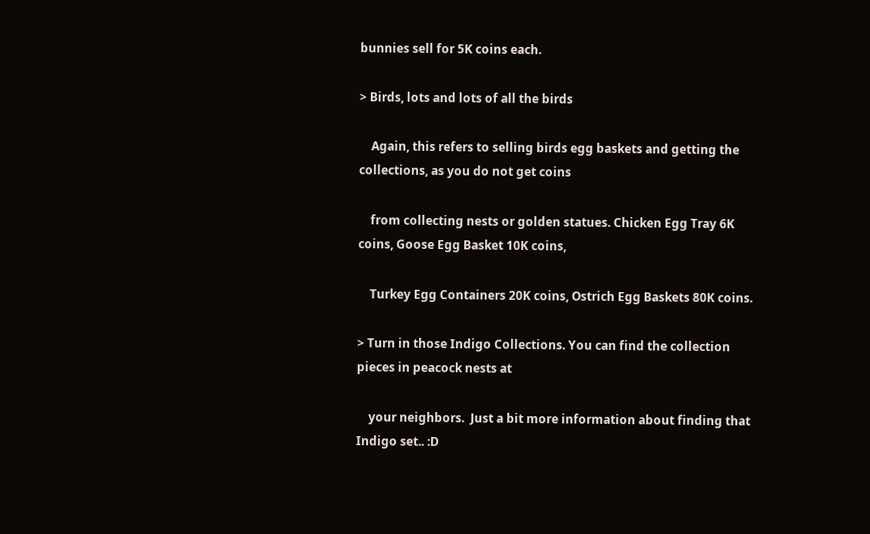bunnies sell for 5K coins each.

> Birds, lots and lots of all the birds

    Again, this refers to selling birds egg baskets and getting the collections, as you do not get coins

    from collecting nests or golden statues. Chicken Egg Tray 6K coins, Goose Egg Basket 10K coins,

    Turkey Egg Containers 20K coins, Ostrich Egg Baskets 80K coins.

> Turn in those Indigo Collections. You can find the collection pieces in peacock nests at

    your neighbors.  Just a bit more information about finding that Indigo set.. :D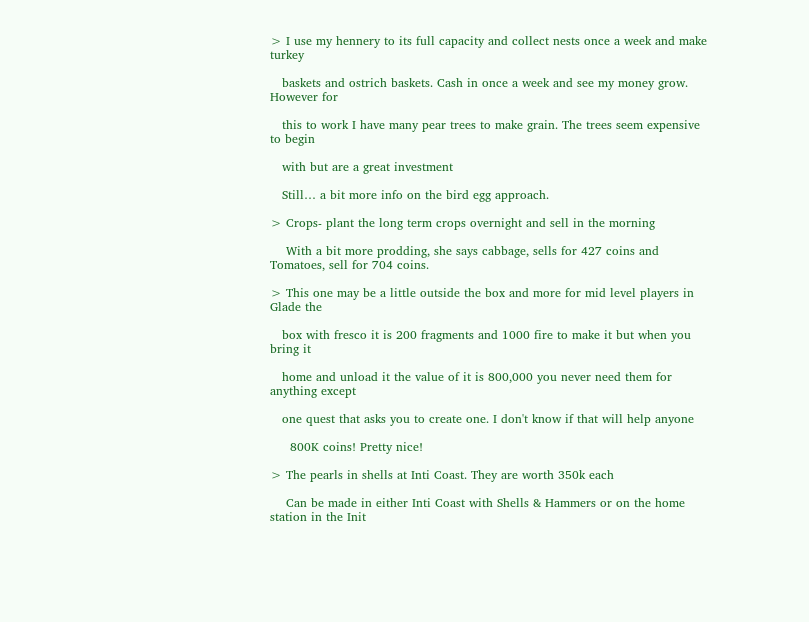> I use my hennery to its full capacity and collect nests once a week and make turkey

   baskets and ostrich baskets. Cash in once a week and see my money grow. However for

   this to work I have many pear trees to make grain. The trees seem expensive to begin

   with but are a great investment

   Still… a bit more info on the bird egg approach.

> Crops- plant the long term crops overnight and sell in the morning

    With a bit more prodding, she says cabbage, sells for 427 coins and Tomatoes, sell for 704 coins.

> This one may be a little outside the box and more for mid level players in Glade the

   box with fresco it is 200 fragments and 1000 fire to make it but when you bring it

   home and unload it the value of it is 800,000 you never need them for anything except

   one quest that asks you to create one. I don't know if that will help anyone

     800K coins! Pretty nice!

> The pearls in shells at Inti Coast. They are worth 350k each

    Can be made in either Inti Coast with Shells & Hammers or on the home station in the Init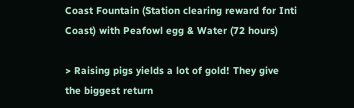Coast Fountain (Station clearing reward for Inti Coast) with Peafowl egg & Water (72 hours)

> Raising pigs yields a lot of gold! They give the biggest return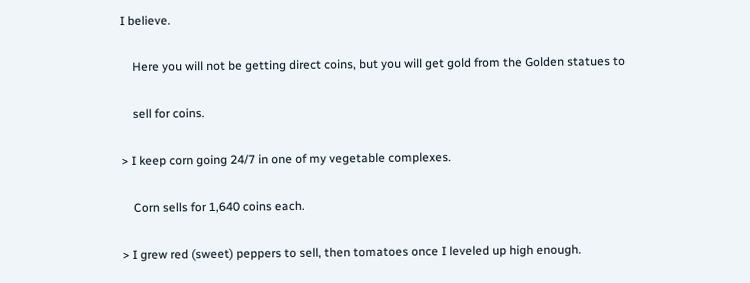I believe.

    Here you will not be getting direct coins, but you will get gold from the Golden statues to

    sell for coins.

> I keep corn going 24/7 in one of my vegetable complexes.

    Corn sells for 1,640 coins each.

> I grew red (sweet) peppers to sell, then tomatoes once I leveled up high enough.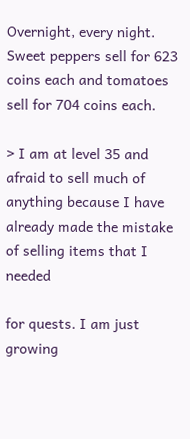Overnight, every night.  Sweet peppers sell for 623 coins each and tomatoes sell for 704 coins each.

> I am at level 35 and afraid to sell much of anything because I have already made the mistake of selling items that I needed

for quests. I am just growing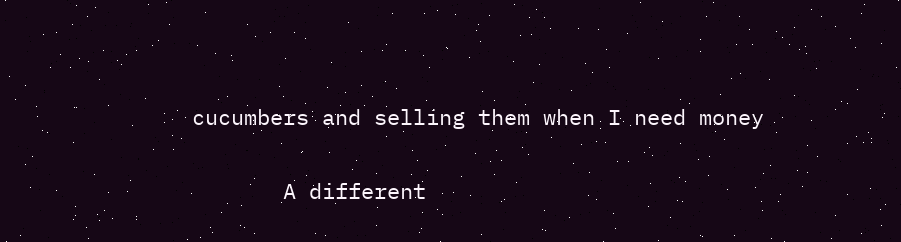cucumbers and selling them when I need money

       A different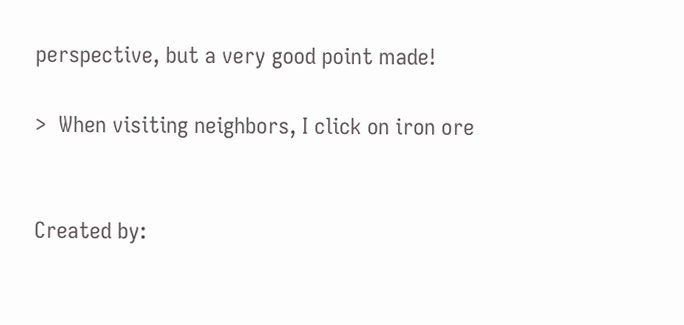perspective, but a very good point made!

>  When visiting neighbors, I click on iron ore


Created by: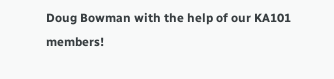Doug Bowman with the help of our KA101 members!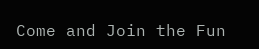Come and Join the Fun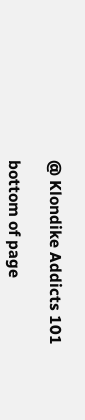@ Klondike Addicts 101

bottom of page